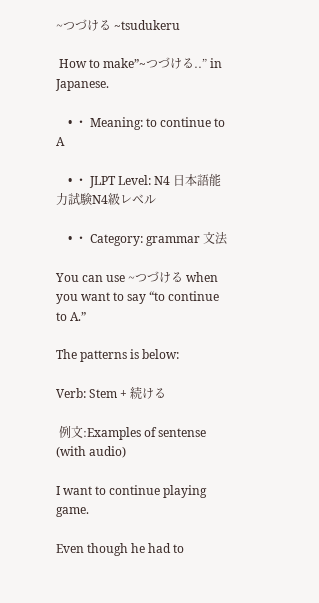~つづける ~tsudukeru

 How to make”~つづける..” in Japanese.

    • ・ Meaning: to continue to A

    • ・ JLPT Level: N4 日本語能力試験N4級レベル

    • ・ Category: grammar 文法

You can use ~つづける when you want to say “to continue to A.”

The patterns is below:

Verb: Stem + 続ける

 例文:Examples of sentense (with audio)

I want to continue playing game.

Even though he had to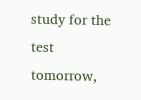study for the test tomorrow,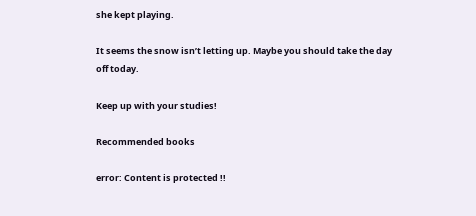she kept playing.

It seems the snow isn’t letting up. Maybe you should take the day off today.

Keep up with your studies!

Recommended books

error: Content is protected !!